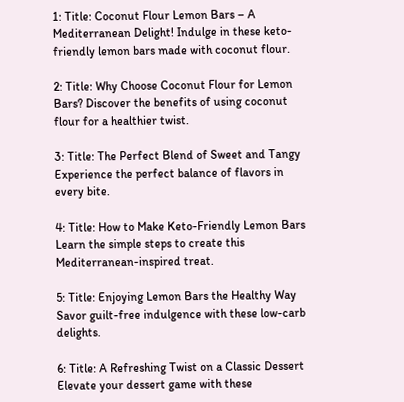1: Title: Coconut Flour Lemon Bars – A Mediterranean Delight! Indulge in these keto-friendly lemon bars made with coconut flour.

2: Title: Why Choose Coconut Flour for Lemon Bars? Discover the benefits of using coconut flour for a healthier twist.

3: Title: The Perfect Blend of Sweet and Tangy Experience the perfect balance of flavors in every bite.

4: Title: How to Make Keto-Friendly Lemon Bars Learn the simple steps to create this Mediterranean-inspired treat.

5: Title: Enjoying Lemon Bars the Healthy Way Savor guilt-free indulgence with these low-carb delights.

6: Title: A Refreshing Twist on a Classic Dessert Elevate your dessert game with these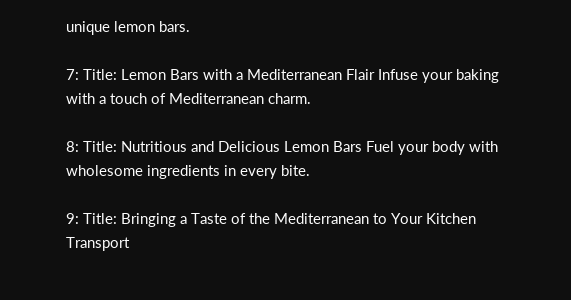unique lemon bars.

7: Title: Lemon Bars with a Mediterranean Flair Infuse your baking with a touch of Mediterranean charm.

8: Title: Nutritious and Delicious Lemon Bars Fuel your body with wholesome ingredients in every bite.

9: Title: Bringing a Taste of the Mediterranean to Your Kitchen Transport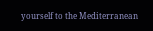yourself to the Mediterranean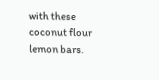with these coconut flour lemon bars.